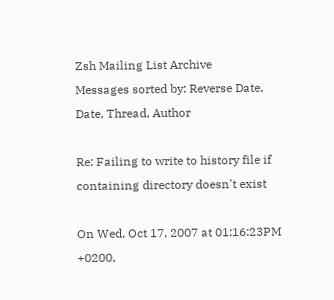Zsh Mailing List Archive
Messages sorted by: Reverse Date, Date, Thread, Author

Re: Failing to write to history file if containing directory doesn't exist

On Wed, Oct 17, 2007 at 01:16:23PM +0200,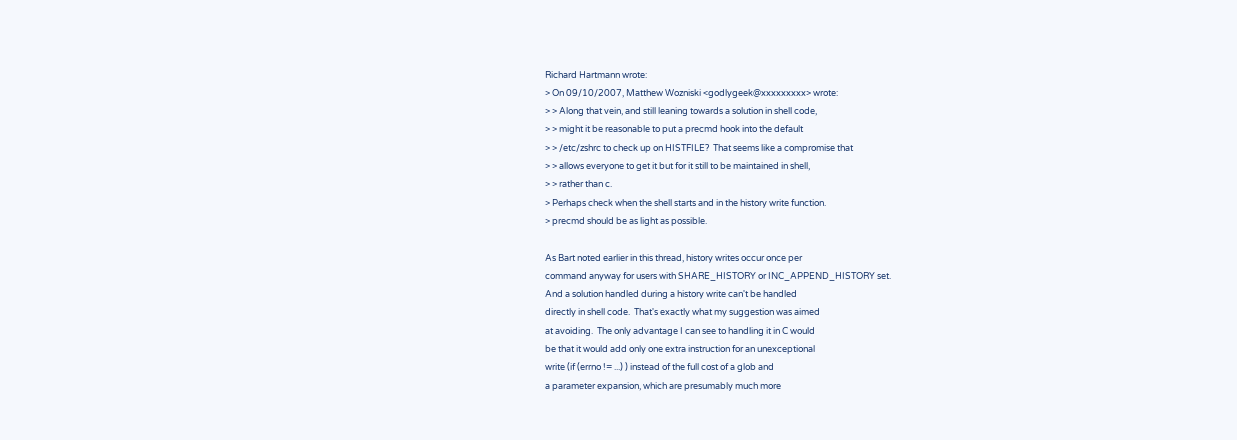Richard Hartmann wrote:
> On 09/10/2007, Matthew Wozniski <godlygeek@xxxxxxxxx> wrote:
> > Along that vein, and still leaning towards a solution in shell code,
> > might it be reasonable to put a precmd hook into the default
> > /etc/zshrc to check up on HISTFILE?  That seems like a compromise that
> > allows everyone to get it but for it still to be maintained in shell,
> > rather than c.
> Perhaps check when the shell starts and in the history write function.
> precmd should be as light as possible.

As Bart noted earlier in this thread, history writes occur once per
command anyway for users with SHARE_HISTORY or INC_APPEND_HISTORY set.
And a solution handled during a history write can't be handled
directly in shell code.  That's exactly what my suggestion was aimed
at avoiding.  The only advantage I can see to handling it in C would
be that it would add only one extra instruction for an unexceptional
write (if (errno != ...) ) instead of the full cost of a glob and
a parameter expansion, which are presumably much more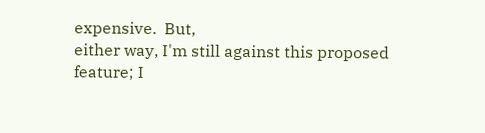expensive.  But,
either way, I'm still against this proposed feature; I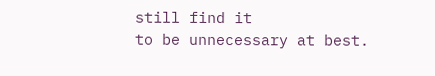still find it
to be unnecessary at best.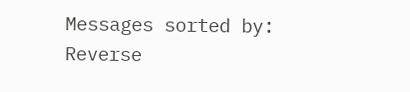Messages sorted by: Reverse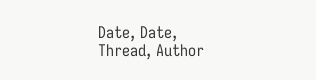Date, Date, Thread, Author